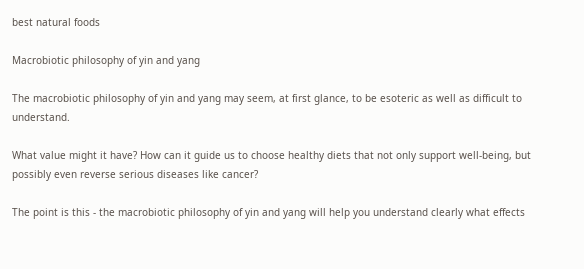best natural foods

Macrobiotic philosophy of yin and yang

The macrobiotic philosophy of yin and yang may seem, at first glance, to be esoteric as well as difficult to understand.

What value might it have? How can it guide us to choose healthy diets that not only support well-being, but possibly even reverse serious diseases like cancer?

The point is this - the macrobiotic philosophy of yin and yang will help you understand clearly what effects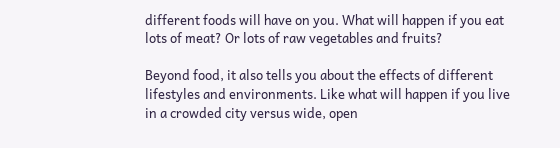different foods will have on you. What will happen if you eat lots of meat? Or lots of raw vegetables and fruits?

Beyond food, it also tells you about the effects of different lifestyles and environments. Like what will happen if you live in a crowded city versus wide, open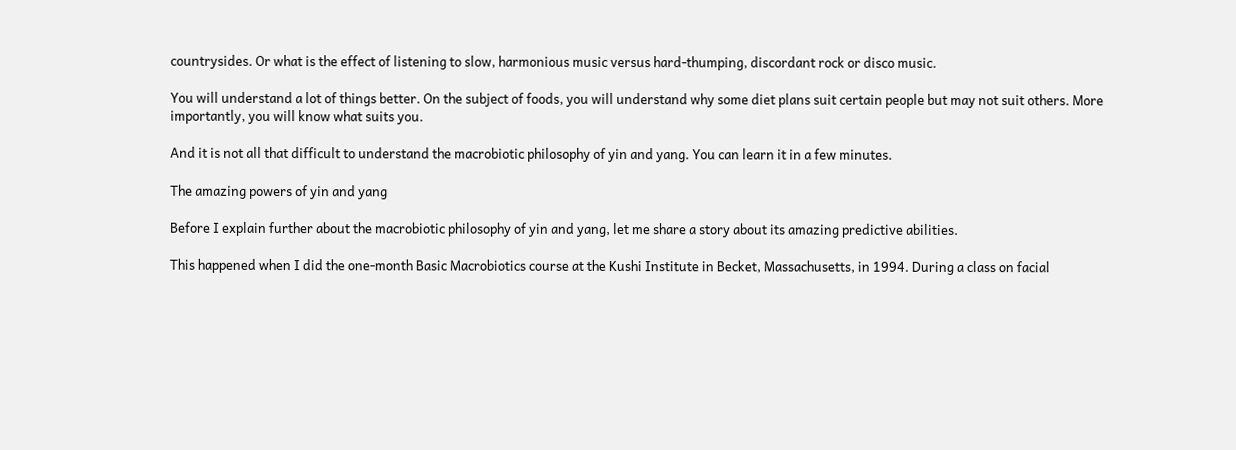countrysides. Or what is the effect of listening to slow, harmonious music versus hard-thumping, discordant rock or disco music.

You will understand a lot of things better. On the subject of foods, you will understand why some diet plans suit certain people but may not suit others. More importantly, you will know what suits you.

And it is not all that difficult to understand the macrobiotic philosophy of yin and yang. You can learn it in a few minutes.

The amazing powers of yin and yang

Before I explain further about the macrobiotic philosophy of yin and yang, let me share a story about its amazing predictive abilities.

This happened when I did the one-month Basic Macrobiotics course at the Kushi Institute in Becket, Massachusetts, in 1994. During a class on facial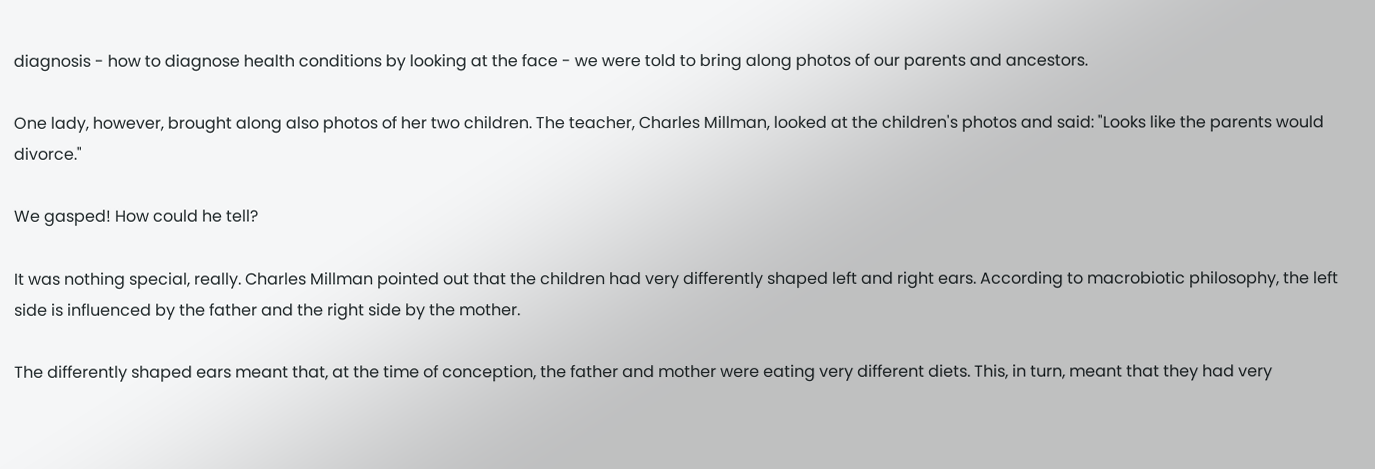diagnosis - how to diagnose health conditions by looking at the face - we were told to bring along photos of our parents and ancestors.

One lady, however, brought along also photos of her two children. The teacher, Charles Millman, looked at the children's photos and said: "Looks like the parents would divorce."

We gasped! How could he tell?

It was nothing special, really. Charles Millman pointed out that the children had very differently shaped left and right ears. According to macrobiotic philosophy, the left side is influenced by the father and the right side by the mother.

The differently shaped ears meant that, at the time of conception, the father and mother were eating very different diets. This, in turn, meant that they had very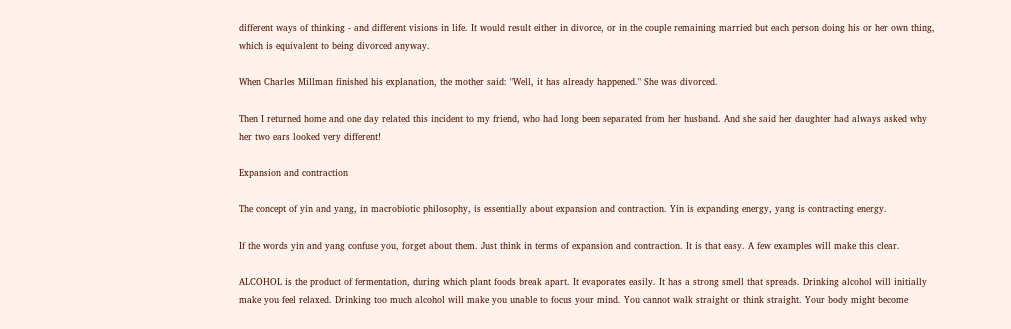different ways of thinking - and different visions in life. It would result either in divorce, or in the couple remaining married but each person doing his or her own thing, which is equivalent to being divorced anyway.

When Charles Millman finished his explanation, the mother said: "Well, it has already happened." She was divorced.

Then I returned home and one day related this incident to my friend, who had long been separated from her husband. And she said her daughter had always asked why her two ears looked very different!

Expansion and contraction

The concept of yin and yang, in macrobiotic philosophy, is essentially about expansion and contraction. Yin is expanding energy, yang is contracting energy.

If the words yin and yang confuse you, forget about them. Just think in terms of expansion and contraction. It is that easy. A few examples will make this clear.

ALCOHOL is the product of fermentation, during which plant foods break apart. It evaporates easily. It has a strong smell that spreads. Drinking alcohol will initially make you feel relaxed. Drinking too much alcohol will make you unable to focus your mind. You cannot walk straight or think straight. Your body might become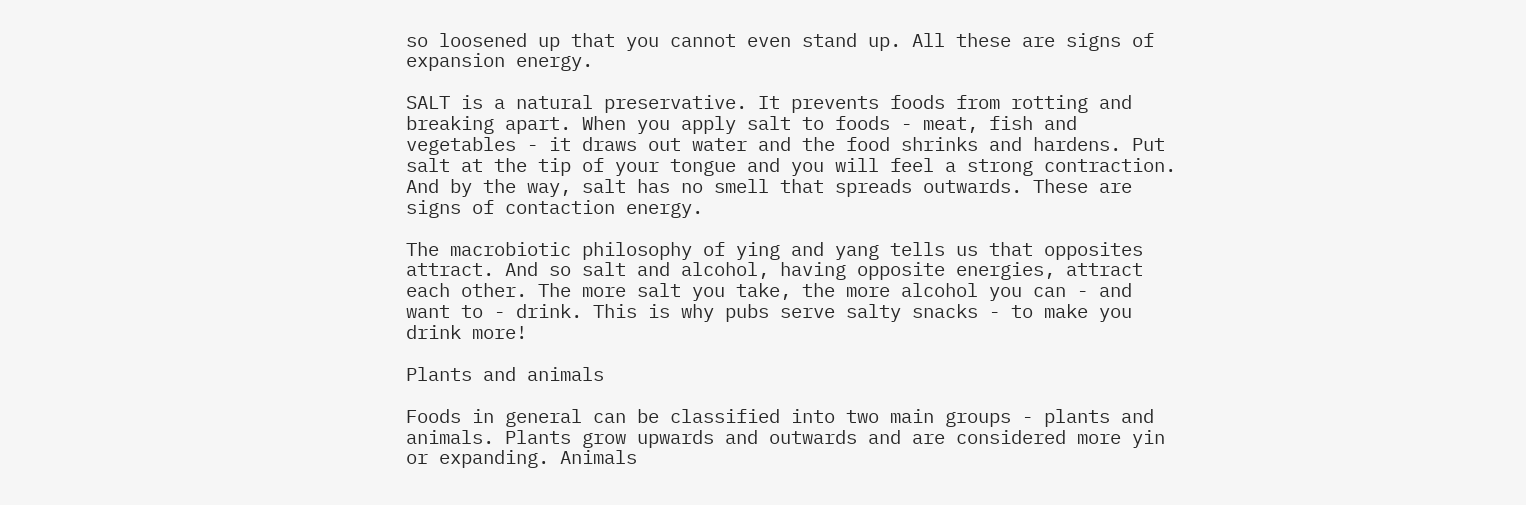so loosened up that you cannot even stand up. All these are signs of expansion energy.

SALT is a natural preservative. It prevents foods from rotting and breaking apart. When you apply salt to foods - meat, fish and vegetables - it draws out water and the food shrinks and hardens. Put salt at the tip of your tongue and you will feel a strong contraction. And by the way, salt has no smell that spreads outwards. These are signs of contaction energy.

The macrobiotic philosophy of ying and yang tells us that opposites attract. And so salt and alcohol, having opposite energies, attract each other. The more salt you take, the more alcohol you can - and want to - drink. This is why pubs serve salty snacks - to make you drink more!

Plants and animals

Foods in general can be classified into two main groups - plants and animals. Plants grow upwards and outwards and are considered more yin or expanding. Animals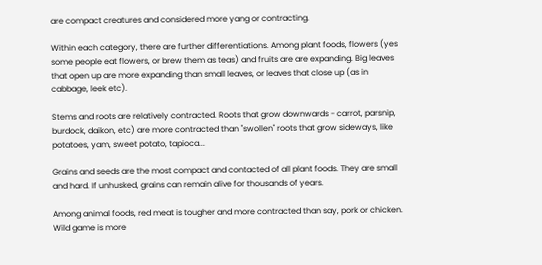are compact creatures and considered more yang or contracting.

Within each category, there are further differentiations. Among plant foods, flowers (yes some people eat flowers, or brew them as teas) and fruits are are expanding. Big leaves that open up are more expanding than small leaves, or leaves that close up (as in cabbage, leek etc).

Stems and roots are relatively contracted. Roots that grow downwards - carrot, parsnip, burdock, daikon, etc) are more contracted than "swollen" roots that grow sideways, like potatoes, yam, sweet potato, tapioca...

Grains and seeds are the most compact and contacted of all plant foods. They are small and hard. If unhusked, grains can remain alive for thousands of years.

Among animal foods, red meat is tougher and more contracted than say, pork or chicken. Wild game is more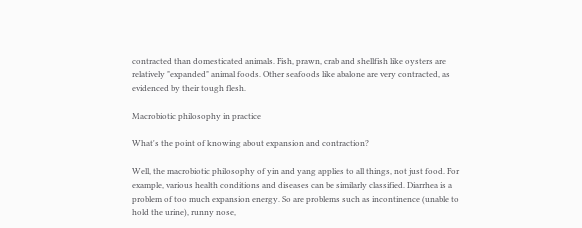contracted than domesticated animals. Fish, prawn, crab and shellfish like oysters are relatively "expanded" animal foods. Other seafoods like abalone are very contracted, as evidenced by their tough flesh.

Macrobiotic philosophy in practice

What's the point of knowing about expansion and contraction?

Well, the macrobiotic philosophy of yin and yang applies to all things, not just food. For example, various health conditions and diseases can be similarly classified. Diarrhea is a problem of too much expansion energy. So are problems such as incontinence (unable to hold the urine), runny nose,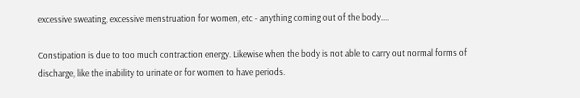excessive sweating, excessive menstruation for women, etc - anything coming out of the body....

Constipation is due to too much contraction energy. Likewise when the body is not able to carry out normal forms of discharge, like the inability to urinate or for women to have periods.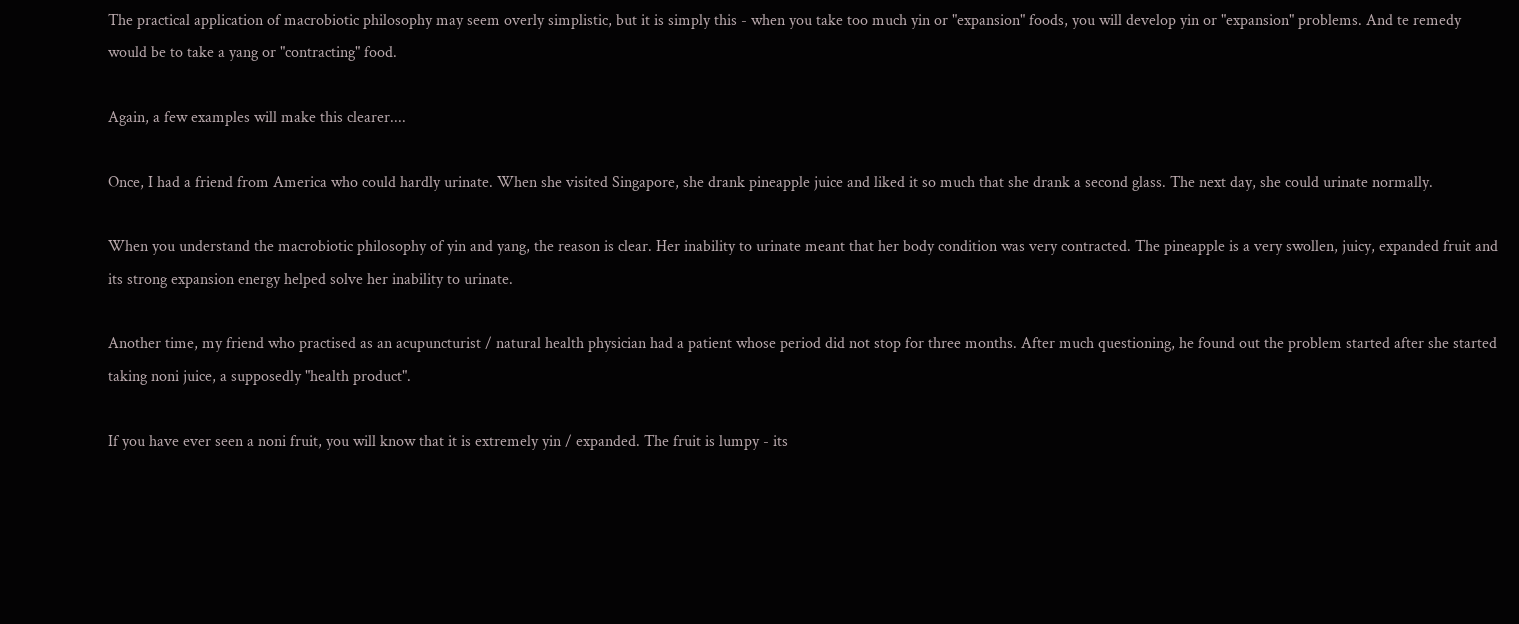The practical application of macrobiotic philosophy may seem overly simplistic, but it is simply this - when you take too much yin or "expansion" foods, you will develop yin or "expansion" problems. And te remedy would be to take a yang or "contracting" food.

Again, a few examples will make this clearer....

Once, I had a friend from America who could hardly urinate. When she visited Singapore, she drank pineapple juice and liked it so much that she drank a second glass. The next day, she could urinate normally.

When you understand the macrobiotic philosophy of yin and yang, the reason is clear. Her inability to urinate meant that her body condition was very contracted. The pineapple is a very swollen, juicy, expanded fruit and its strong expansion energy helped solve her inability to urinate.

Another time, my friend who practised as an acupuncturist / natural health physician had a patient whose period did not stop for three months. After much questioning, he found out the problem started after she started taking noni juice, a supposedly "health product".

If you have ever seen a noni fruit, you will know that it is extremely yin / expanded. The fruit is lumpy - its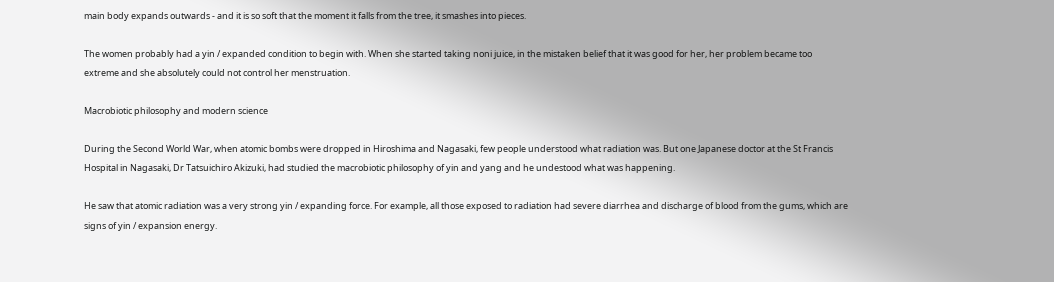main body expands outwards - and it is so soft that the moment it falls from the tree, it smashes into pieces.

The women probably had a yin / expanded condition to begin with. When she started taking noni juice, in the mistaken belief that it was good for her, her problem became too extreme and she absolutely could not control her menstruation.

Macrobiotic philosophy and modern science

During the Second World War, when atomic bombs were dropped in Hiroshima and Nagasaki, few people understood what radiation was. But one Japanese doctor at the St Francis Hospital in Nagasaki, Dr Tatsuichiro Akizuki, had studied the macrobiotic philosophy of yin and yang and he undestood what was happening.

He saw that atomic radiation was a very strong yin / expanding force. For example, all those exposed to radiation had severe diarrhea and discharge of blood from the gums, which are signs of yin / expansion energy.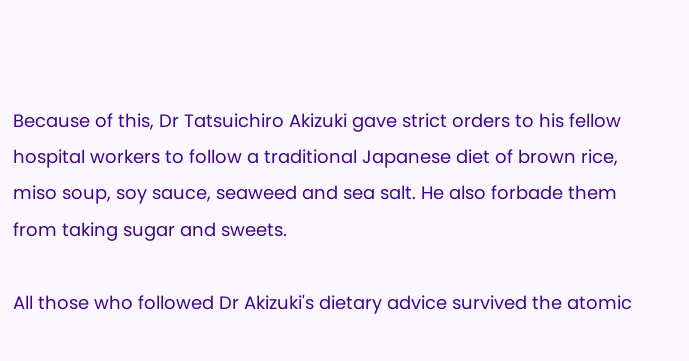Because of this, Dr Tatsuichiro Akizuki gave strict orders to his fellow hospital workers to follow a traditional Japanese diet of brown rice, miso soup, soy sauce, seaweed and sea salt. He also forbade them from taking sugar and sweets.

All those who followed Dr Akizuki's dietary advice survived the atomic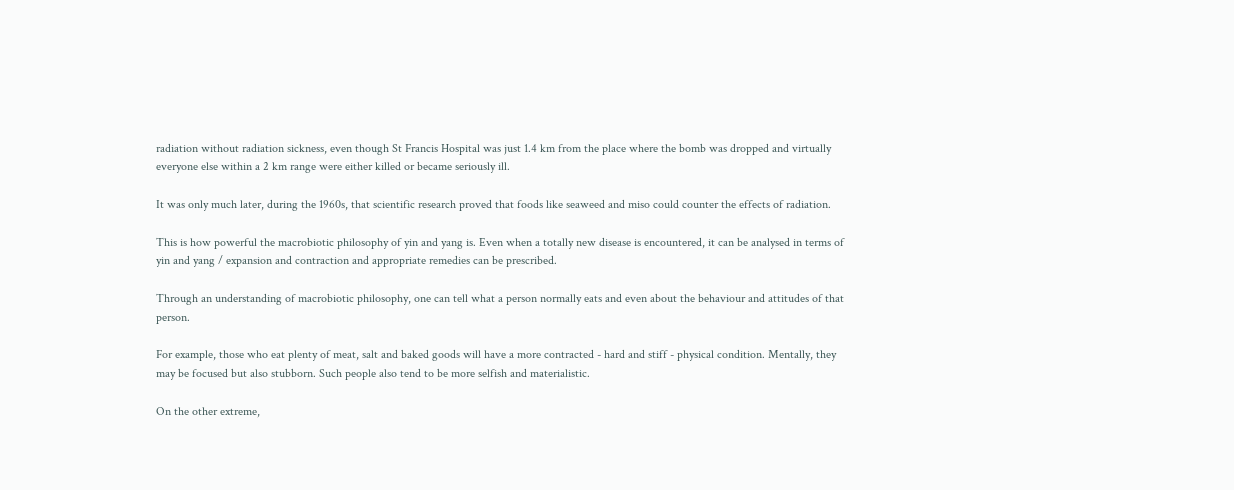radiation without radiation sickness, even though St Francis Hospital was just 1.4 km from the place where the bomb was dropped and virtually everyone else within a 2 km range were either killed or became seriously ill.

It was only much later, during the 1960s, that scientific research proved that foods like seaweed and miso could counter the effects of radiation.

This is how powerful the macrobiotic philosophy of yin and yang is. Even when a totally new disease is encountered, it can be analysed in terms of yin and yang / expansion and contraction and appropriate remedies can be prescribed.

Through an understanding of macrobiotic philosophy, one can tell what a person normally eats and even about the behaviour and attitudes of that person.

For example, those who eat plenty of meat, salt and baked goods will have a more contracted - hard and stiff - physical condition. Mentally, they may be focused but also stubborn. Such people also tend to be more selfish and materialistic.

On the other extreme,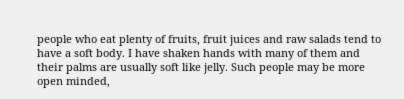people who eat plenty of fruits, fruit juices and raw salads tend to have a soft body. I have shaken hands with many of them and their palms are usually soft like jelly. Such people may be more open minded,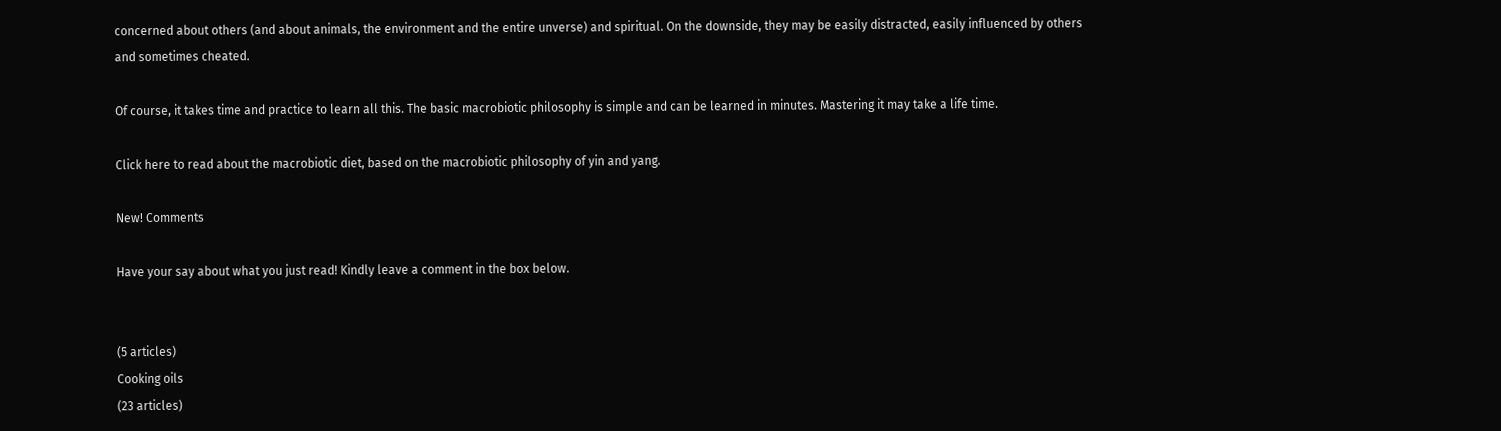concerned about others (and about animals, the environment and the entire unverse) and spiritual. On the downside, they may be easily distracted, easily influenced by others and sometimes cheated.

Of course, it takes time and practice to learn all this. The basic macrobiotic philosophy is simple and can be learned in minutes. Mastering it may take a life time.

Click here to read about the macrobiotic diet, based on the macrobiotic philosophy of yin and yang.

New! Comments

Have your say about what you just read! Kindly leave a comment in the box below.


(5 articles)
Cooking oils
(23 articles)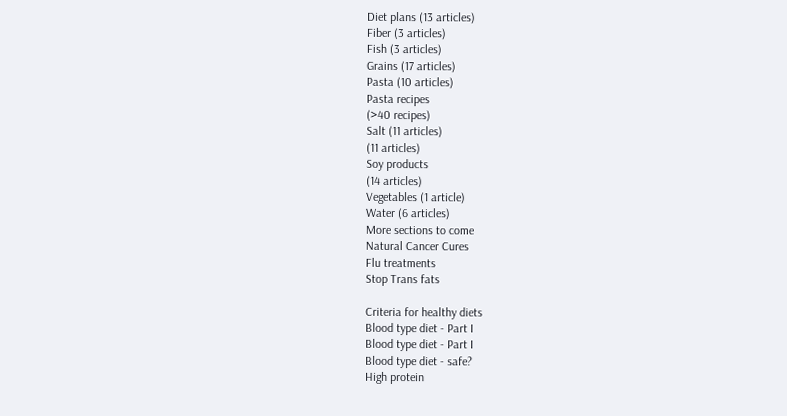Diet plans (13 articles)
Fiber (3 articles)
Fish (3 articles)
Grains (17 articles)
Pasta (10 articles)
Pasta recipes
(>40 recipes)
Salt (11 articles)
(11 articles)
Soy products
(14 articles)
Vegetables (1 article)
Water (6 articles)
More sections to come
Natural Cancer Cures
Flu treatments
Stop Trans fats

Criteria for healthy diets
Blood type diet - Part I
Blood type diet - Part I
Blood type diet - safe?
High protein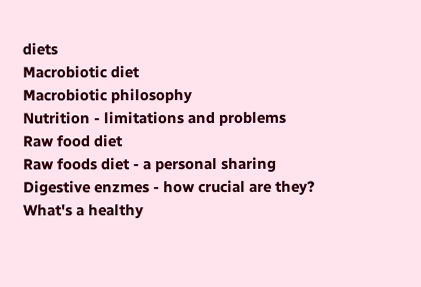diets
Macrobiotic diet
Macrobiotic philosophy
Nutrition - limitations and problems
Raw food diet
Raw foods diet - a personal sharing
Digestive enzmes - how crucial are they?
What's a healthy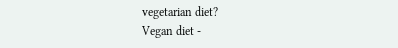vegetarian diet?
Vegan diet -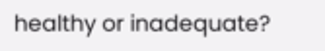healthy or inadequate?